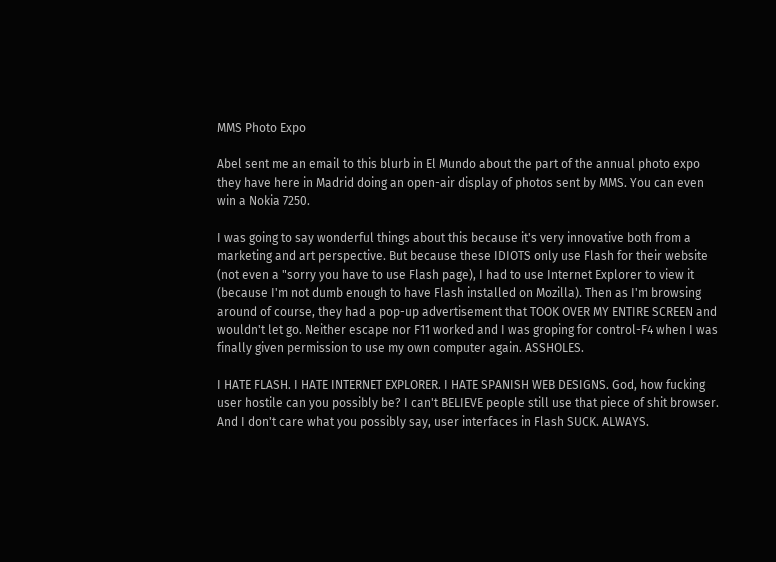MMS Photo Expo

Abel sent me an email to this blurb in El Mundo about the part of the annual photo expo they have here in Madrid doing an open-air display of photos sent by MMS. You can even win a Nokia 7250.

I was going to say wonderful things about this because it's very innovative both from a marketing and art perspective. But because these IDIOTS only use Flash for their website (not even a "sorry you have to use Flash page), I had to use Internet Explorer to view it (because I'm not dumb enough to have Flash installed on Mozilla). Then as I'm browsing around of course, they had a pop-up advertisement that TOOK OVER MY ENTIRE SCREEN and wouldn't let go. Neither escape nor F11 worked and I was groping for control-F4 when I was finally given permission to use my own computer again. ASSHOLES.

I HATE FLASH. I HATE INTERNET EXPLORER. I HATE SPANISH WEB DESIGNS. God, how fucking user hostile can you possibly be? I can't BELIEVE people still use that piece of shit browser. And I don't care what you possibly say, user interfaces in Flash SUCK. ALWAYS.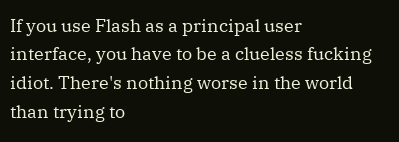If you use Flash as a principal user interface, you have to be a clueless fucking idiot. There's nothing worse in the world than trying to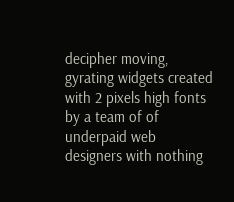decipher moving, gyrating widgets created with 2 pixels high fonts by a team of of underpaid web designers with nothing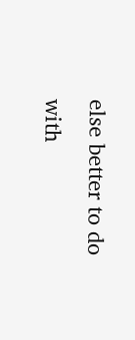else better to do with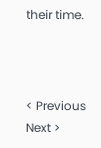their time.



< Previous         Next >